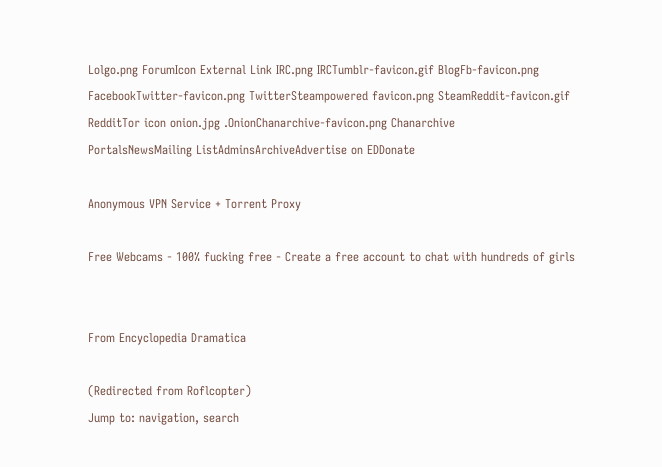Lolgo.png ForumIcon External Link IRC.png IRCTumblr-favicon.gif BlogFb-favicon.png FacebookTwitter-favicon.png TwitterSteampowered favicon.png SteamReddit-favicon.gif RedditTor icon onion.jpg .OnionChanarchive-favicon.png Chanarchive
PortalsNewsMailing ListAdminsArchiveAdvertise on EDDonate

Anonymous VPN Service + Torrent Proxy

Free Webcams - 100% fucking free - Create a free account to chat with hundreds of girls


From Encyclopedia Dramatica

(Redirected from Roflcopter)
Jump to: navigation, search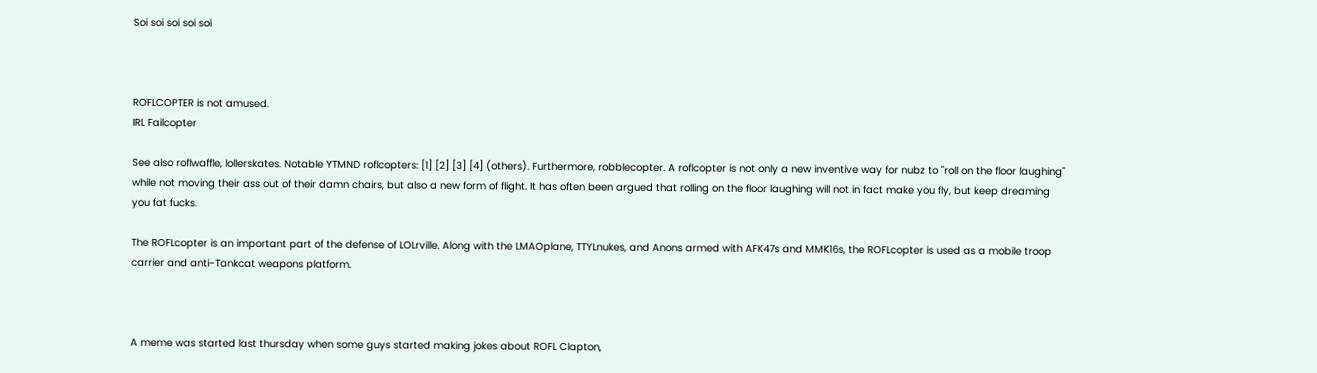Soi soi soi soi soi



ROFLCOPTER is not amused.
IRL Failcopter

See also roflwaffle, lollerskates. Notable YTMND roflcopters: [1] [2] [3] [4] (others). Furthermore, robblecopter. A roflcopter is not only a new inventive way for nubz to "roll on the floor laughing" while not moving their ass out of their damn chairs, but also a new form of flight. It has often been argued that rolling on the floor laughing will not in fact make you fly, but keep dreaming you fat fucks.

The ROFLcopter is an important part of the defense of LOLrville. Along with the LMAOplane, TTYLnukes, and Anons armed with AFK47s and MMK16s, the ROFLcopter is used as a mobile troop carrier and anti-Tankcat weapons platform.



A meme was started last thursday when some guys started making jokes about ROFL Clapton,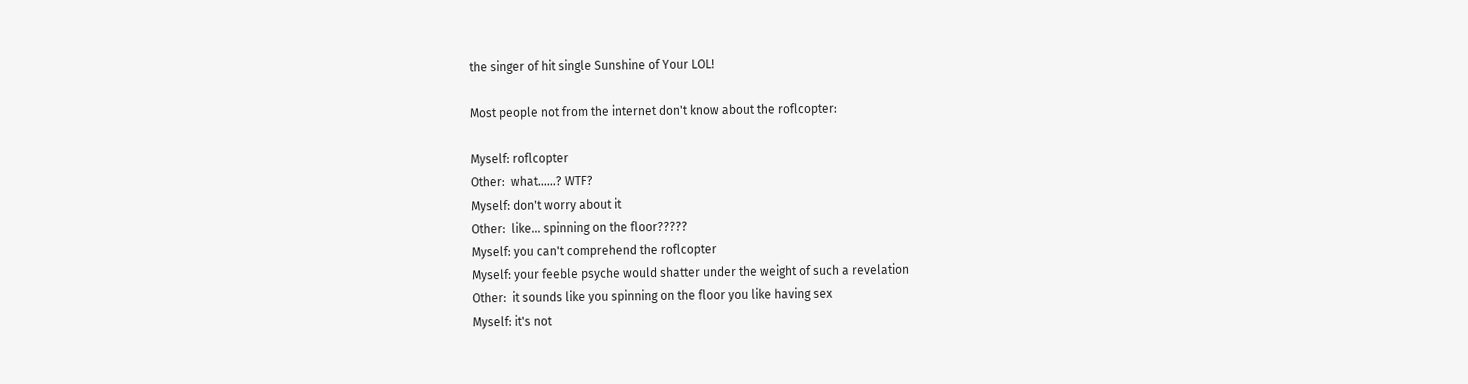the singer of hit single Sunshine of Your LOL!

Most people not from the internet don't know about the roflcopter:

Myself: roflcopter
Other:  what......? WTF?
Myself: don't worry about it
Other:  like... spinning on the floor?????
Myself: you can't comprehend the roflcopter
Myself: your feeble psyche would shatter under the weight of such a revelation
Other:  it sounds like you spinning on the floor you like having sex
Myself: it's not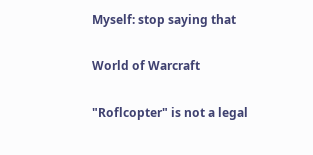Myself: stop saying that

World of Warcraft

"Roflcopter" is not a legal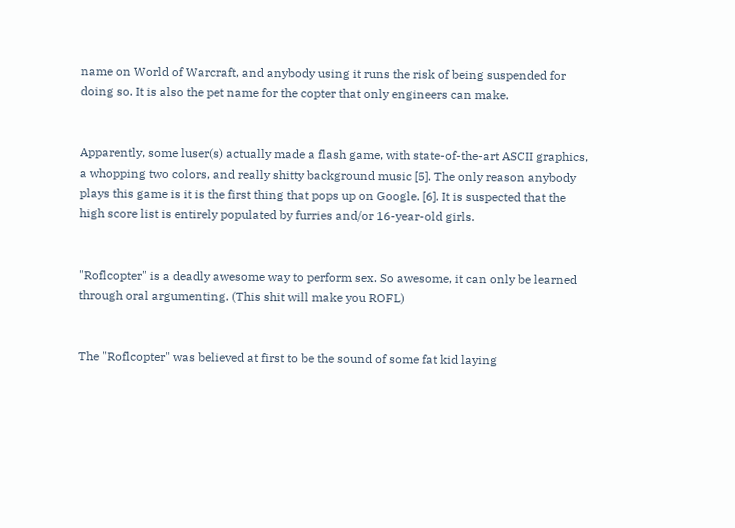name on World of Warcraft, and anybody using it runs the risk of being suspended for doing so. It is also the pet name for the copter that only engineers can make.


Apparently, some luser(s) actually made a flash game, with state-of-the-art ASCII graphics, a whopping two colors, and really shitty background music [5]. The only reason anybody plays this game is it is the first thing that pops up on Google. [6]. It is suspected that the high score list is entirely populated by furries and/or 16-year-old girls.


"Roflcopter" is a deadly awesome way to perform sex. So awesome, it can only be learned through oral argumenting. (This shit will make you ROFL)


The "Roflcopter" was believed at first to be the sound of some fat kid laying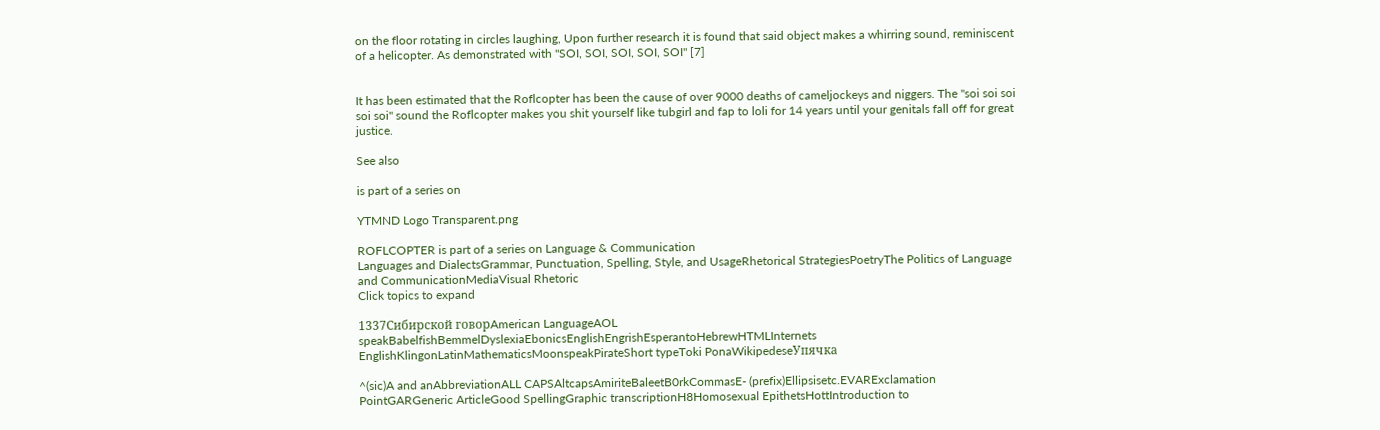on the floor rotating in circles laughing, Upon further research it is found that said object makes a whirring sound, reminiscent of a helicopter. As demonstrated with "SOI, SOI, SOI, SOI, SOI" [7]


It has been estimated that the Roflcopter has been the cause of over 9000 deaths of cameljockeys and niggers. The "soi soi soi soi soi" sound the Roflcopter makes you shit yourself like tubgirl and fap to loli for 14 years until your genitals fall off for great justice.

See also

is part of a series on

YTMND Logo Transparent.png

ROFLCOPTER is part of a series on Language & Communication
Languages and DialectsGrammar, Punctuation, Spelling, Style, and UsageRhetorical StrategiesPoetryThe Politics of Language and CommunicationMediaVisual Rhetoric
Click topics to expand

1337Сибирской говорAmerican LanguageAOL speakBabelfishBemmelDyslexiaEbonicsEnglishEngrishEsperantoHebrewHTMLInternets EnglishKlingonLatinMathematicsMoonspeakPirateShort typeToki PonaWikipedeseУпячка

^(sic)A and anAbbreviationALL CAPSAltcapsAmiriteBaleetB0rkCommasE- (prefix)Ellipsisetc.EVARExclamation PointGARGeneric ArticleGood SpellingGraphic transcriptionH8Homosexual EpithetsHottIntroduction to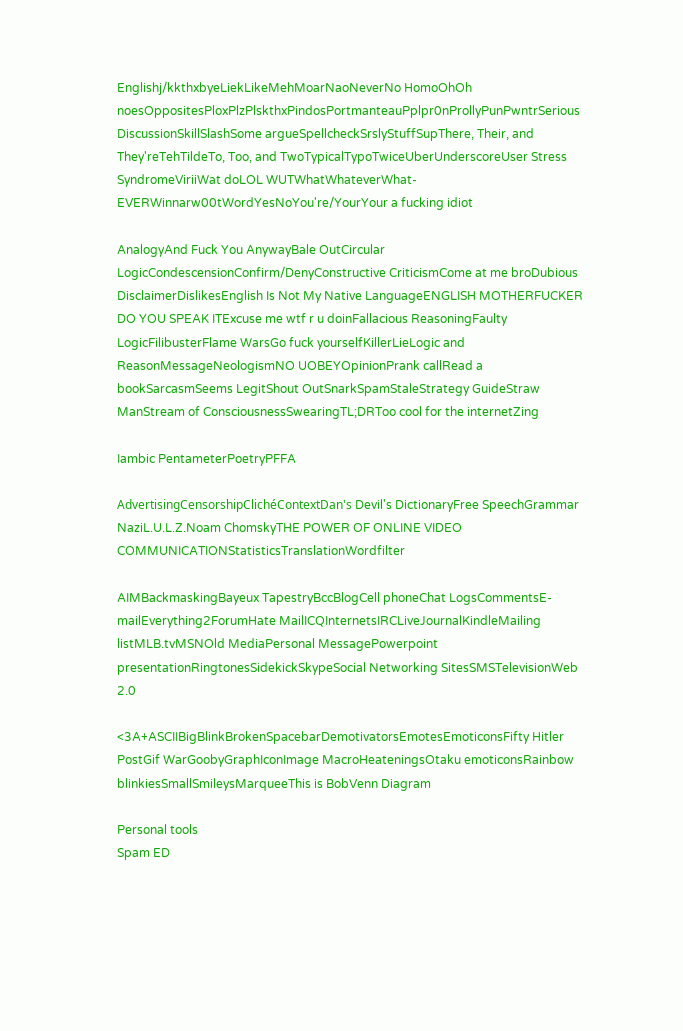Englishj/kkthxbyeLiekLikeMehMoarNaoNeverNo HomoOhOh noesOppositesPloxPlzPlskthxPindosPortmanteauPplpr0nProllyPunPwntrSerious DiscussionSkillSlashSome argueSpellcheckSrslyStuffSupThere, Their, and They'reTehTildeTo, Too, and TwoTypicalTypoTwiceUberUnderscoreUser Stress SyndromeViriiWat doLOL WUTWhatWhateverWhat-EVERWinnarw00tWordYesNoYou're/YourYour a fucking idiot

AnalogyAnd Fuck You AnywayBale OutCircular LogicCondescensionConfirm/DenyConstructive CriticismCome at me broDubious DisclaimerDislikesEnglish Is Not My Native LanguageENGLISH MOTHERFUCKER DO YOU SPEAK ITExcuse me wtf r u doinFallacious ReasoningFaulty LogicFilibusterFlame WarsGo fuck yourselfKillerLieLogic and ReasonMessageNeologismNO UOBEYOpinionPrank callRead a bookSarcasmSeems LegitShout OutSnarkSpamStaleStrategy GuideStraw ManStream of ConsciousnessSwearingTL;DRToo cool for the internetZing

Iambic PentameterPoetryPFFA

AdvertisingCensorshipClichéContextDan's Devil's DictionaryFree SpeechGrammar NaziL.U.L.Z.Noam ChomskyTHE POWER OF ONLINE VIDEO COMMUNICATIONStatisticsTranslationWordfilter

AIMBackmaskingBayeux TapestryBccBlogCell phoneChat LogsCommentsE-mailEverything2ForumHate MailICQInternetsIRCLiveJournalKindleMailing listMLB.tvMSNOld MediaPersonal MessagePowerpoint presentationRingtonesSidekickSkypeSocial Networking SitesSMSTelevisionWeb 2.0

<3A+ASCIIBigBlinkBrokenSpacebarDemotivatorsEmotesEmoticonsFifty Hitler PostGif WarGoobyGraphIconImage MacroHeateningsOtaku emoticonsRainbow blinkiesSmallSmileysMarqueeThis is BobVenn Diagram

Personal tools
Spam ED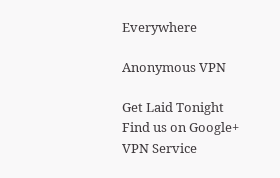Everywhere

Anonymous VPN

Get Laid Tonight
Find us on Google+
VPN Service